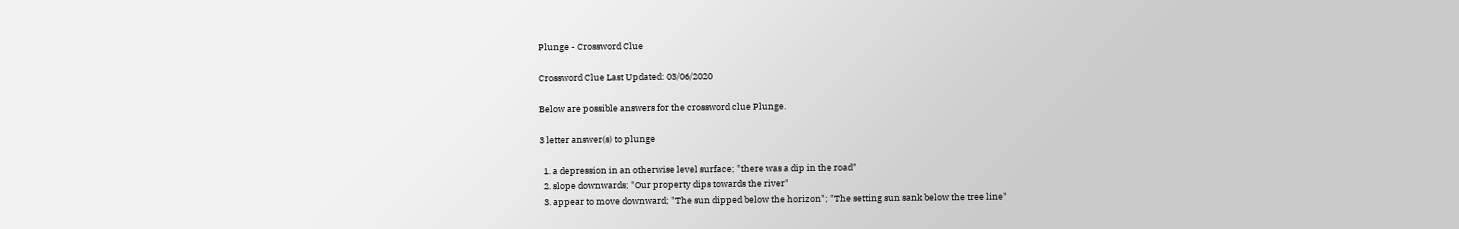Plunge - Crossword Clue

Crossword Clue Last Updated: 03/06/2020

Below are possible answers for the crossword clue Plunge.

3 letter answer(s) to plunge

  1. a depression in an otherwise level surface; "there was a dip in the road"
  2. slope downwards; "Our property dips towards the river"
  3. appear to move downward; "The sun dipped below the horizon"; "The setting sun sank below the tree line"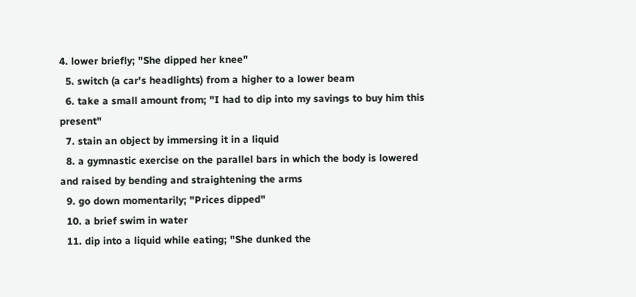4. lower briefly; "She dipped her knee"
  5. switch (a car's headlights) from a higher to a lower beam
  6. take a small amount from; "I had to dip into my savings to buy him this present"
  7. stain an object by immersing it in a liquid
  8. a gymnastic exercise on the parallel bars in which the body is lowered and raised by bending and straightening the arms
  9. go down momentarily; "Prices dipped"
  10. a brief swim in water
  11. dip into a liquid while eating; "She dunked the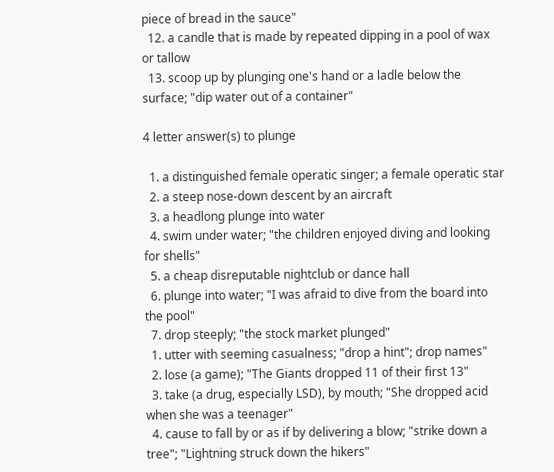piece of bread in the sauce"
  12. a candle that is made by repeated dipping in a pool of wax or tallow
  13. scoop up by plunging one's hand or a ladle below the surface; "dip water out of a container"

4 letter answer(s) to plunge

  1. a distinguished female operatic singer; a female operatic star
  2. a steep nose-down descent by an aircraft
  3. a headlong plunge into water
  4. swim under water; "the children enjoyed diving and looking for shells"
  5. a cheap disreputable nightclub or dance hall
  6. plunge into water; "I was afraid to dive from the board into the pool"
  7. drop steeply; "the stock market plunged"
  1. utter with seeming casualness; "drop a hint"; drop names"
  2. lose (a game); "The Giants dropped 11 of their first 13"
  3. take (a drug, especially LSD), by mouth; "She dropped acid when she was a teenager"
  4. cause to fall by or as if by delivering a blow; "strike down a tree"; "Lightning struck down the hikers"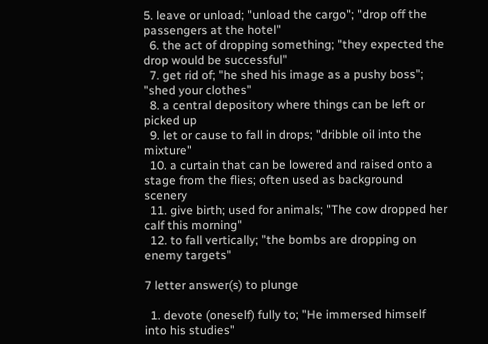5. leave or unload; "unload the cargo"; "drop off the passengers at the hotel"
  6. the act of dropping something; "they expected the drop would be successful"
  7. get rid of; "he shed his image as a pushy boss"; "shed your clothes"
  8. a central depository where things can be left or picked up
  9. let or cause to fall in drops; "dribble oil into the mixture"
  10. a curtain that can be lowered and raised onto a stage from the flies; often used as background scenery
  11. give birth; used for animals; "The cow dropped her calf this morning"
  12. to fall vertically; "the bombs are dropping on enemy targets"

7 letter answer(s) to plunge

  1. devote (oneself) fully to; "He immersed himself into his studies"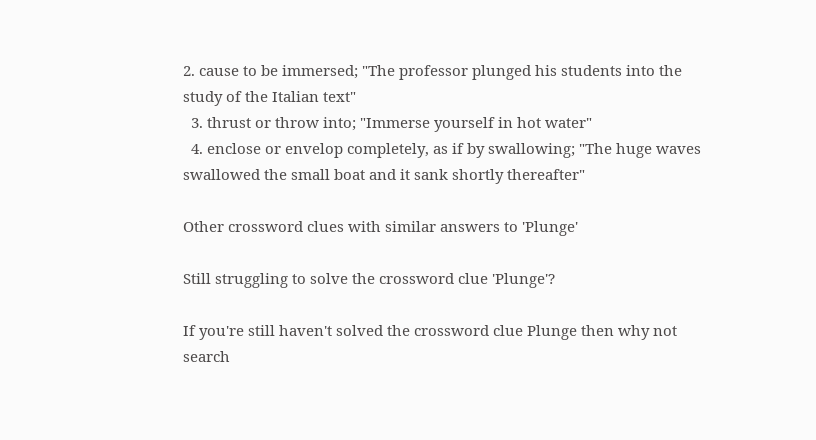2. cause to be immersed; "The professor plunged his students into the study of the Italian text"
  3. thrust or throw into; "Immerse yourself in hot water"
  4. enclose or envelop completely, as if by swallowing; "The huge waves swallowed the small boat and it sank shortly thereafter"

Other crossword clues with similar answers to 'Plunge'

Still struggling to solve the crossword clue 'Plunge'?

If you're still haven't solved the crossword clue Plunge then why not search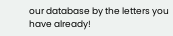our database by the letters you have already!